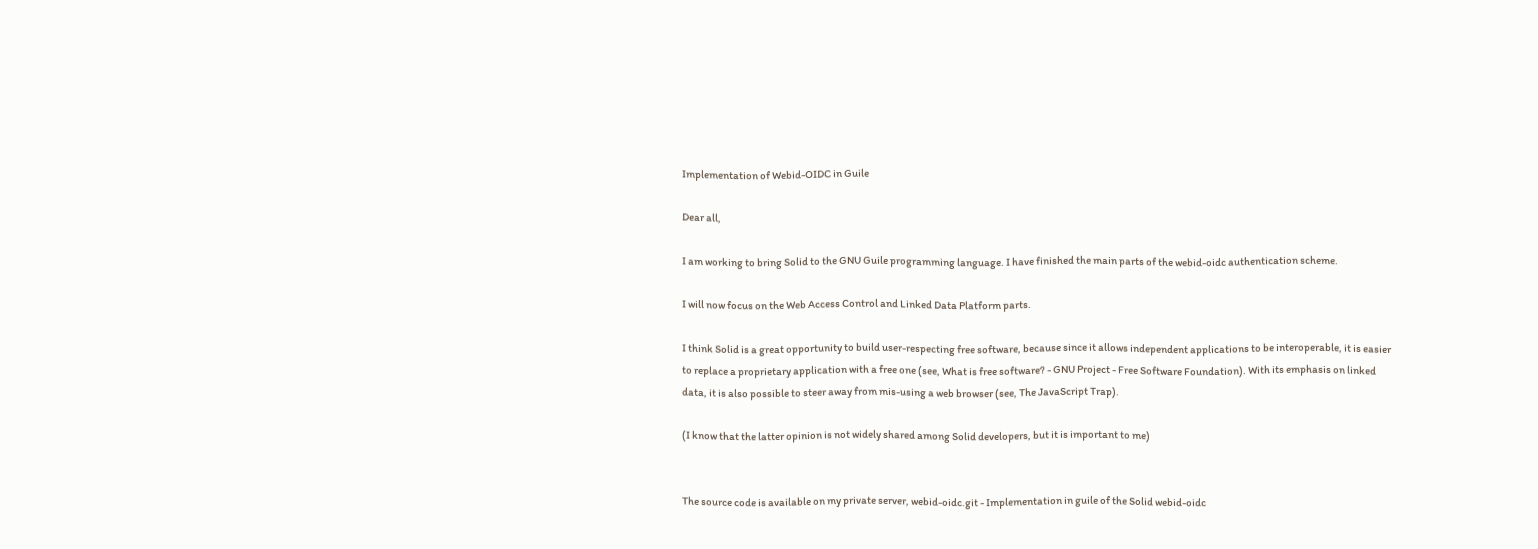Implementation of Webid-OIDC in Guile

Dear all,

I am working to bring Solid to the GNU Guile programming language. I have finished the main parts of the webid-oidc authentication scheme.

I will now focus on the Web Access Control and Linked Data Platform parts.

I think Solid is a great opportunity to build user-respecting free software, because since it allows independent applications to be interoperable, it is easier to replace a proprietary application with a free one (see, What is free software? - GNU Project - Free Software Foundation). With its emphasis on linked data, it is also possible to steer away from mis-using a web browser (see, The JavaScript Trap).

(I know that the latter opinion is not widely shared among Solid developers, but it is important to me)


The source code is available on my private server, webid-oidc.git - Implementation in guile of the Solid webid-oidc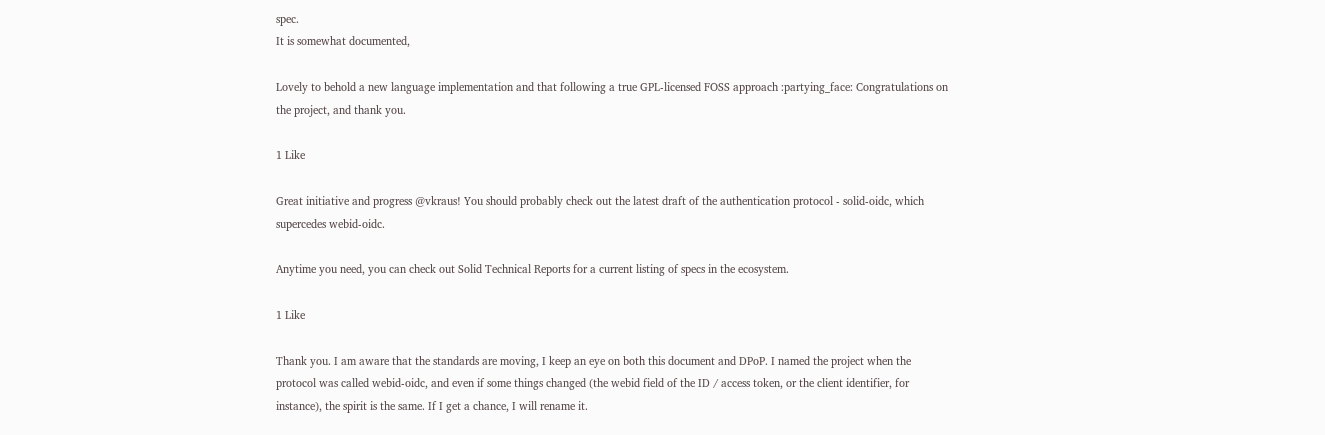spec.
It is somewhat documented,

Lovely to behold a new language implementation and that following a true GPL-licensed FOSS approach :partying_face: Congratulations on the project, and thank you.

1 Like

Great initiative and progress @vkraus! You should probably check out the latest draft of the authentication protocol - solid-oidc, which supercedes webid-oidc.

Anytime you need, you can check out Solid Technical Reports for a current listing of specs in the ecosystem.

1 Like

Thank you. I am aware that the standards are moving, I keep an eye on both this document and DPoP. I named the project when the protocol was called webid-oidc, and even if some things changed (the webid field of the ID / access token, or the client identifier, for instance), the spirit is the same. If I get a chance, I will rename it.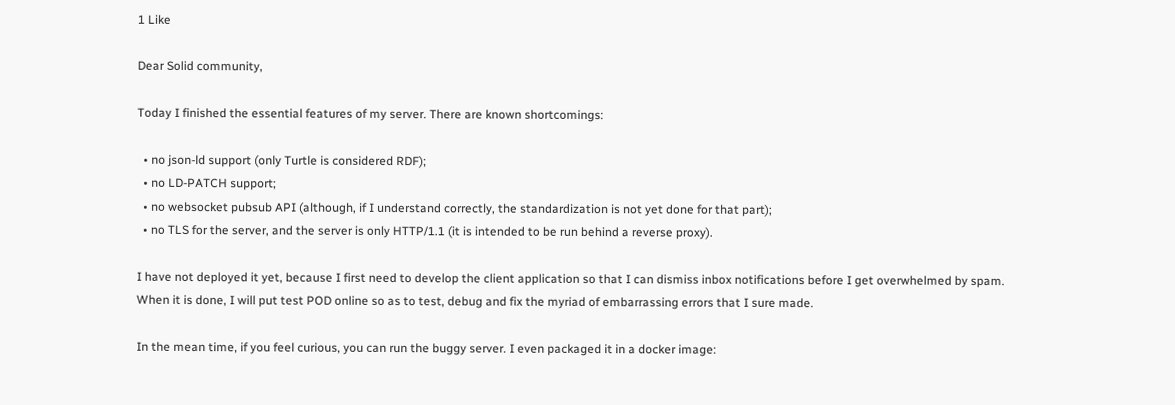1 Like

Dear Solid community,

Today I finished the essential features of my server. There are known shortcomings:

  • no json-ld support (only Turtle is considered RDF);
  • no LD-PATCH support;
  • no websocket pubsub API (although, if I understand correctly, the standardization is not yet done for that part);
  • no TLS for the server, and the server is only HTTP/1.1 (it is intended to be run behind a reverse proxy).

I have not deployed it yet, because I first need to develop the client application so that I can dismiss inbox notifications before I get overwhelmed by spam. When it is done, I will put test POD online so as to test, debug and fix the myriad of embarrassing errors that I sure made.

In the mean time, if you feel curious, you can run the buggy server. I even packaged it in a docker image: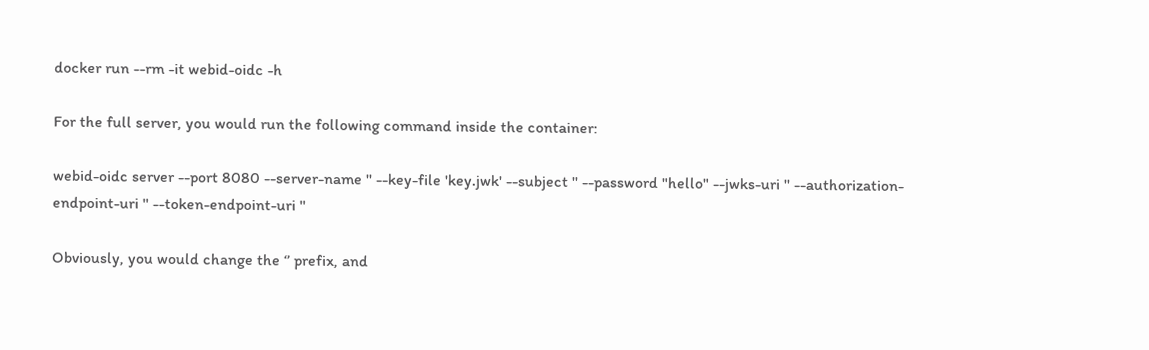docker run --rm -it webid-oidc -h

For the full server, you would run the following command inside the container:

webid-oidc server --port 8080 --server-name '' --key-file 'key.jwk' --subject '' --password "hello" --jwks-uri '' --authorization-endpoint-uri '' --token-endpoint-uri ''

Obviously, you would change the ‘’ prefix, and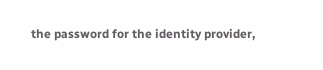the password for the identity provider,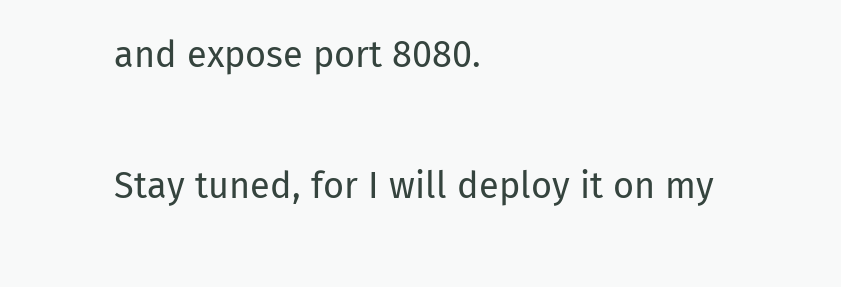and expose port 8080.

Stay tuned, for I will deploy it on my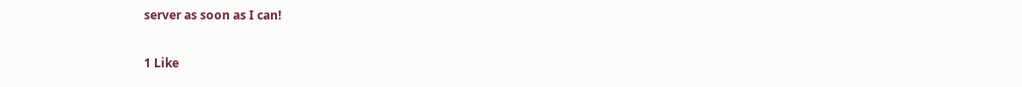server as soon as I can!

1 Like